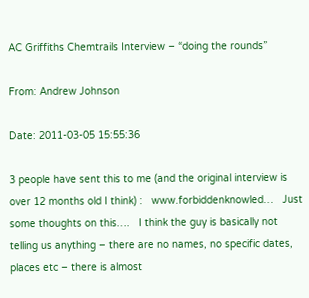AC Griffiths Chemtrails Interview – “doing the rounds”

From: Andrew Johnson

Date: 2011-03-05 15:55:36

3 people have sent this to me (and the original interview is over 12 months old I think) :   www.forbiddenknowled…   Just some thoughts on this….   I think the guy is basically not telling us anything – there are no names, no specific dates, places etc – there is almost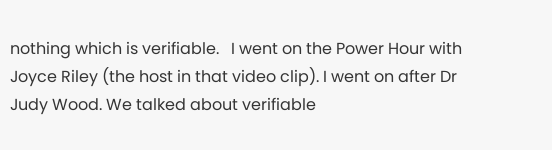nothing which is verifiable.   I went on the Power Hour with Joyce Riley (the host in that video clip). I went on after Dr Judy Wood. We talked about verifiable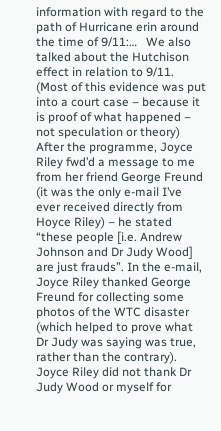information with regard to the path of Hurricane erin around the time of 9/11:…   We also talked about the Hutchison effect in relation to 9/11. (Most of this evidence was put into a court case – because it is proof of what happened – not speculation or theory)   After the programme, Joyce Riley fwd’d a message to me from her friend George Freund (it was the only e-mail I’ve ever received directly from Hoyce Riley) – he stated “these people [i.e. Andrew Johnson and Dr Judy Wood] are just frauds”. In the e-mail, Joyce Riley thanked George Freund for collecting some photos of the WTC disaster (which helped to prove what Dr Judy was saying was true, rather than the contrary). Joyce Riley did not thank Dr Judy Wood or myself for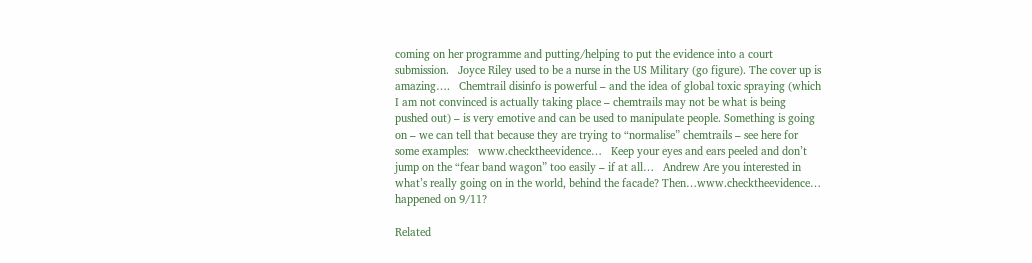coming on her programme and putting/helping to put the evidence into a court submission.   Joyce Riley used to be a nurse in the US Military (go figure). The cover up is amazing….   Chemtrail disinfo is powerful – and the idea of global toxic spraying (which I am not convinced is actually taking place – chemtrails may not be what is being pushed out) – is very emotive and can be used to manipulate people. Something is going on – we can tell that because they are trying to “normalise” chemtrails – see here for some examples:   www.checktheevidence…   Keep your eyes and ears peeled and don’t jump on the “fear band wagon” too easily – if at all…   Andrew Are you interested in what’s really going on in the world, behind the facade? Then…www.checktheevidence… happened on 9/11?

Related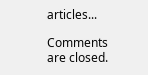articles...

Comments are closed.